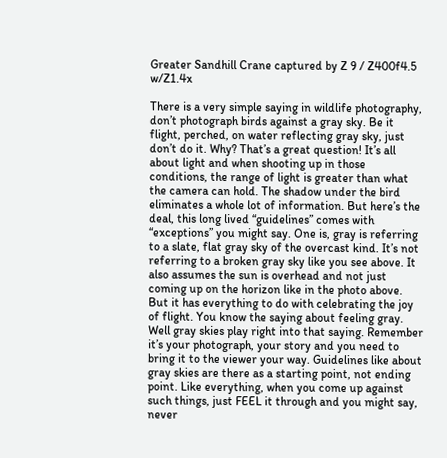Greater Sandhill Crane captured by Z 9 / Z400f4.5 w/Z1.4x

There is a very simple saying in wildlife photography, don’t photograph birds against a gray sky. Be it flight, perched, on water reflecting gray sky, just don’t do it. Why? That’s a great question! It’s all about light and when shooting up in those conditions, the range of light is greater than what the camera can hold. The shadow under the bird eliminates a whole lot of information. But here’s the deal, this long lived “guidelines” comes with “exceptions” you might say. One is, gray is referring to a slate, flat gray sky of the overcast kind. It’s not referring to a broken gray sky like you see above. It also assumes the sun is overhead and not just coming up on the horizon like in the photo above. But it has everything to do with celebrating the joy of flight. You know the saying about feeling gray. Well gray skies play right into that saying. Remember it’s your photograph, your story and you need to bring it to the viewer your way. Guidelines like about gray skies are there as a starting point, not ending point. Like everything, when you come up against such things, just FEEL it through and you might say, never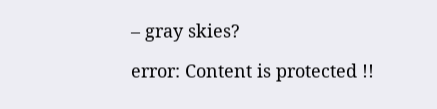– gray skies?

error: Content is protected !!